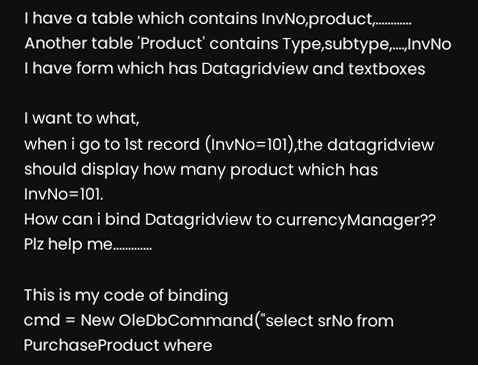I have a table which contains InvNo,product,............
Another table 'Product' contains Type,subtype,....,InvNo
I have form which has Datagridview and textboxes

I want to what,
when i go to 1st record (InvNo=101),the datagridview should display how many product which has InvNo=101.
How can i bind Datagridview to currencyManager??
Plz help me.............

This is my code of binding
cmd = New OleDbCommand("select srNo from PurchaseProduct where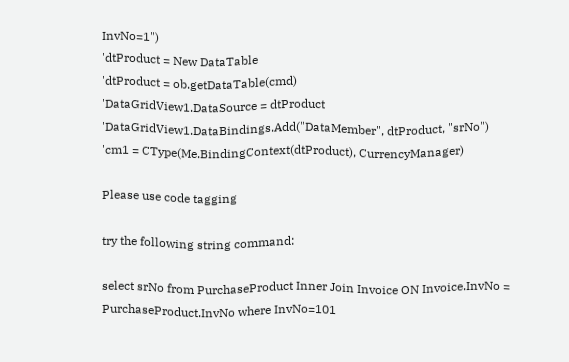InvNo=1")
'dtProduct = New DataTable
'dtProduct = ob.getDataTable(cmd)
'DataGridView1.DataSource = dtProduct
'DataGridView1.DataBindings.Add("DataMember", dtProduct, "srNo")
'cm1 = CType(Me.BindingContext(dtProduct), CurrencyManager)

Please use code tagging

try the following string command:

select srNo from PurchaseProduct Inner Join Invoice ON Invoice.InvNo = PurchaseProduct.InvNo where InvNo=101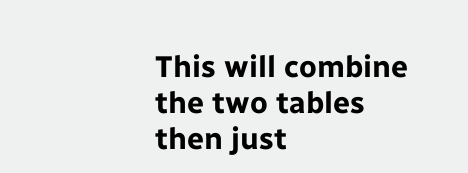This will combine the two tables then just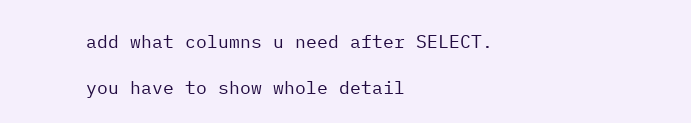add what columns u need after SELECT.

you have to show whole detail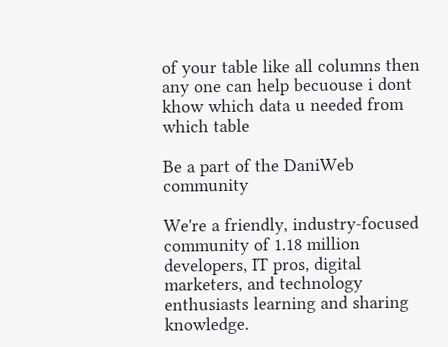of your table like all columns then any one can help becuouse i dont khow which data u needed from which table

Be a part of the DaniWeb community

We're a friendly, industry-focused community of 1.18 million developers, IT pros, digital marketers, and technology enthusiasts learning and sharing knowledge.